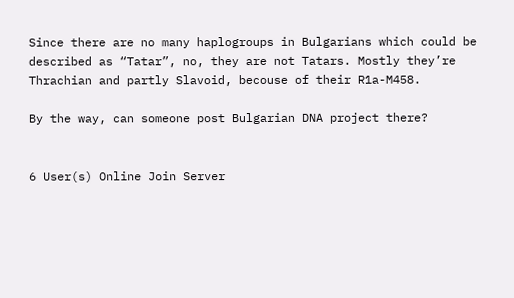Since there are no many haplogroups in Bulgarians which could be described as “Tatar”, no, they are not Tatars. Mostly they’re Thrachian and partly Slavoid, becouse of their R1a-M458.

By the way, can someone post Bulgarian DNA project there?


6 User(s) Online Join Server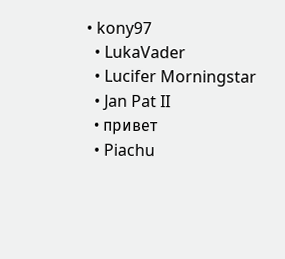• kony97
  • LukaVader
  • Lucifer Morningstar
  • Jan Pat II
  • привет
  • Piachu